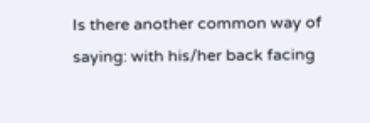Is there another common way of saying: with his/her back facing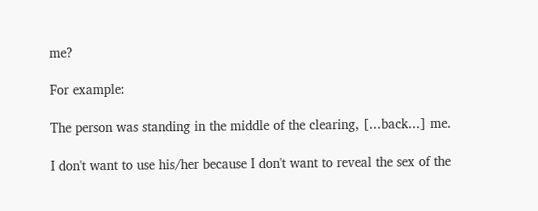me?

For example:

The person was standing in the middle of the clearing, [...back...] me.

I don't want to use his/her because I don't want to reveal the sex of the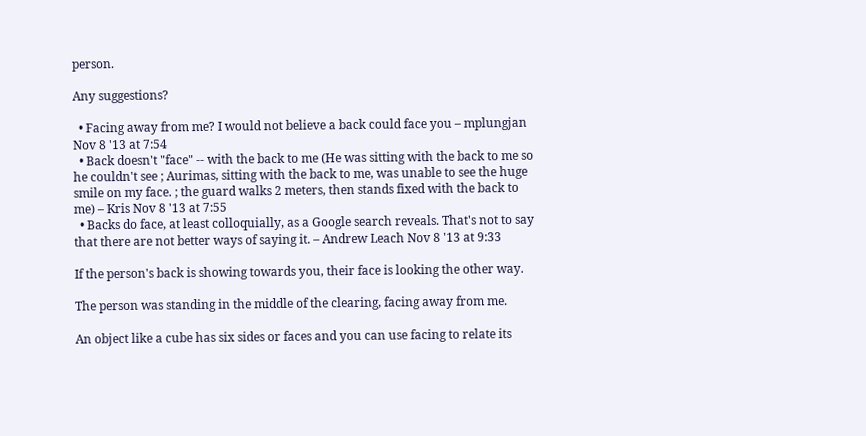person.

Any suggestions?

  • Facing away from me? I would not believe a back could face you – mplungjan Nov 8 '13 at 7:54
  • Back doesn't "face" -- with the back to me (He was sitting with the back to me so he couldn't see ; Aurimas, sitting with the back to me, was unable to see the huge smile on my face. ; the guard walks 2 meters, then stands fixed with the back to me) – Kris Nov 8 '13 at 7:55
  • Backs do face, at least colloquially, as a Google search reveals. That's not to say that there are not better ways of saying it. – Andrew Leach Nov 8 '13 at 9:33

If the person's back is showing towards you, their face is looking the other way.

The person was standing in the middle of the clearing, facing away from me.

An object like a cube has six sides or faces and you can use facing to relate its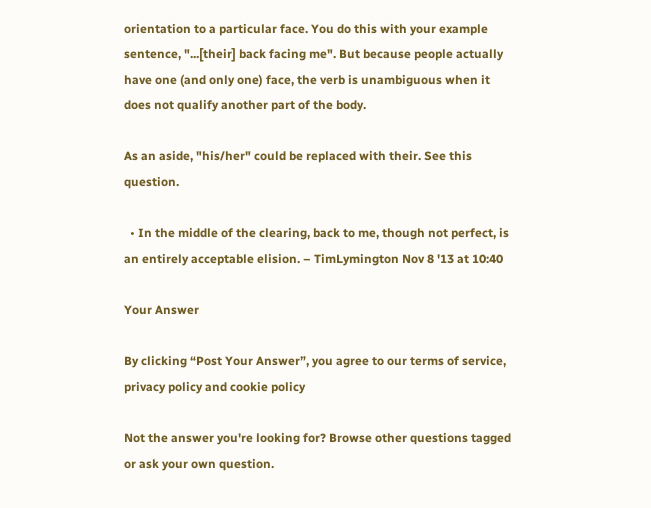orientation to a particular face. You do this with your example sentence, "...[their] back facing me". But because people actually have one (and only one) face, the verb is unambiguous when it does not qualify another part of the body.

As an aside, "his/her" could be replaced with their. See this question.

  • In the middle of the clearing, back to me, though not perfect, is an entirely acceptable elision. – TimLymington Nov 8 '13 at 10:40

Your Answer

By clicking “Post Your Answer”, you agree to our terms of service, privacy policy and cookie policy

Not the answer you're looking for? Browse other questions tagged or ask your own question.